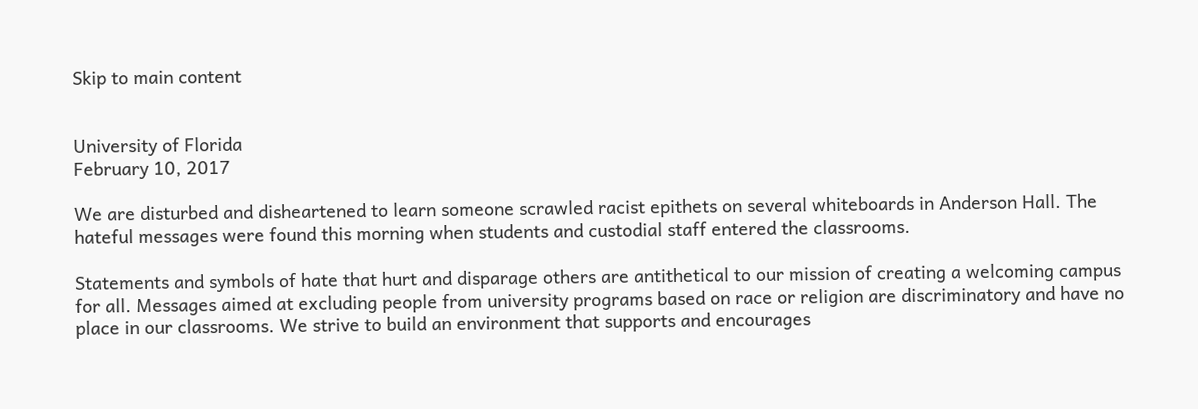Skip to main content


University of Florida
February 10, 2017

We are disturbed and disheartened to learn someone scrawled racist epithets on several whiteboards in Anderson Hall. The hateful messages were found this morning when students and custodial staff entered the classrooms.

Statements and symbols of hate that hurt and disparage others are antithetical to our mission of creating a welcoming campus for all. Messages aimed at excluding people from university programs based on race or religion are discriminatory and have no place in our classrooms. We strive to build an environment that supports and encourages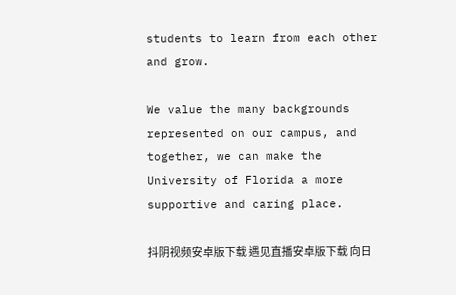students to learn from each other and grow.

We value the many backgrounds represented on our campus, and together, we can make the University of Florida a more supportive and caring place.

抖阴视频安卓版下载 遇见直播安卓版下载 向日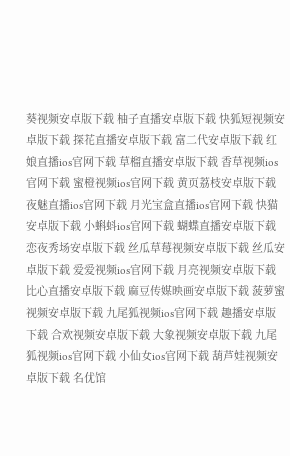葵视频安卓版下载 柚子直播安卓版下载 快狐短视频安卓版下载 探花直播安卓版下载 富二代安卓版下载 红娘直播ios官网下载 草榴直播安卓版下载 香草视频ios官网下载 蜜橙视频ios官网下载 黄页荔枝安卓版下载 夜魅直播ios官网下载 月光宝盒直播ios官网下载 快猫安卓版下载 小蝌蚪ios官网下载 蝴蝶直播安卓版下载 恋夜秀场安卓版下载 丝瓜草莓视频安卓版下载 丝瓜安卓版下载 爱爱视频ios官网下载 月亮视频安卓版下载 比心直播安卓版下载 麻豆传媒映画安卓版下载 菠萝蜜视频安卓版下载 九尾狐视频ios官网下载 趣播安卓版下载 合欢视频安卓版下载 大象视频安卓版下载 九尾狐视频ios官网下载 小仙女ios官网下载 葫芦娃视频安卓版下载 名优馆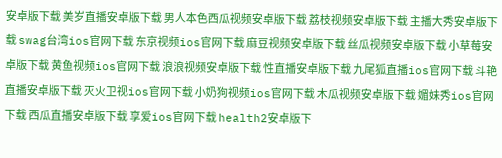安卓版下载 美岁直播安卓版下载 男人本色西瓜视频安卓版下载 荔枝视频安卓版下载 主播大秀安卓版下载 swag台湾ios官网下载 东京视频ios官网下载 麻豆视频安卓版下载 丝瓜视频安卓版下载 小草莓安卓版下载 黄鱼视频ios官网下载 浪浪视频安卓版下载 性直播安卓版下载 九尾狐直播ios官网下载 斗艳直播安卓版下载 灭火卫视ios官网下载 小奶狗视频ios官网下载 木瓜视频安卓版下载 媚妹秀ios官网下载 西瓜直播安卓版下载 享爱ios官网下载 health2安卓版下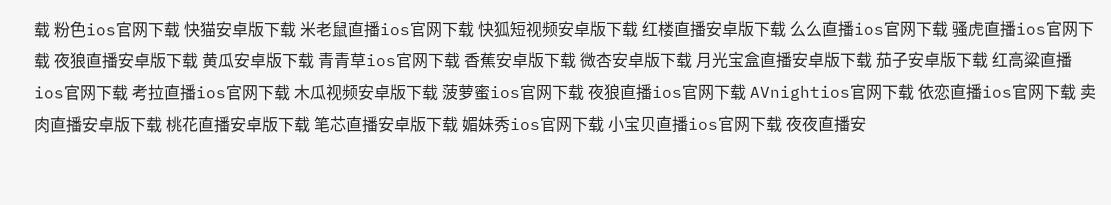载 粉色ios官网下载 快猫安卓版下载 米老鼠直播ios官网下载 快狐短视频安卓版下载 红楼直播安卓版下载 么么直播ios官网下载 骚虎直播ios官网下载 夜狼直播安卓版下载 黄瓜安卓版下载 青青草ios官网下载 香蕉安卓版下载 微杏安卓版下载 月光宝盒直播安卓版下载 茄子安卓版下载 红高粱直播ios官网下载 考拉直播ios官网下载 木瓜视频安卓版下载 菠萝蜜ios官网下载 夜狼直播ios官网下载 AVnightios官网下载 依恋直播ios官网下载 卖肉直播安卓版下载 桃花直播安卓版下载 笔芯直播安卓版下载 媚妹秀ios官网下载 小宝贝直播ios官网下载 夜夜直播安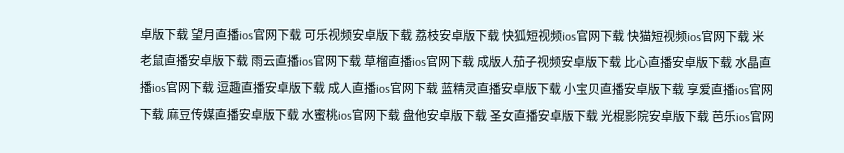卓版下载 望月直播ios官网下载 可乐视频安卓版下载 荔枝安卓版下载 快狐短视频ios官网下载 快猫短视频ios官网下载 米老鼠直播安卓版下载 雨云直播ios官网下载 草榴直播ios官网下载 成版人茄子视频安卓版下载 比心直播安卓版下载 水晶直播ios官网下载 逗趣直播安卓版下载 成人直播ios官网下载 蓝精灵直播安卓版下载 小宝贝直播安卓版下载 享爱直播ios官网下载 麻豆传媒直播安卓版下载 水蜜桃ios官网下载 盘他安卓版下载 圣女直播安卓版下载 光棍影院安卓版下载 芭乐ios官网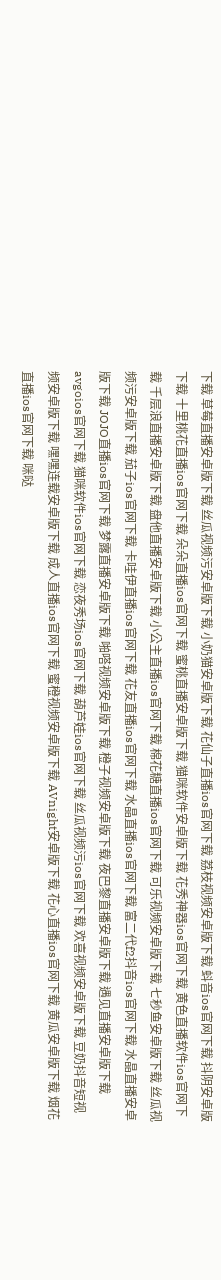下载 草莓直播安卓版下载 丝瓜视频污安卓版下载 小奶猫安卓版下载 花仙子直播ios官网下载 荔枝视频安卓版下载 蚪音ios官网下载 抖阴安卓版下载 十里桃花直播ios官网下载 朵朵直播ios官网下载 蜜桃直播安卓版下载 猫咪软件安卓版下载 花秀神器ios官网下载 黄色直播软件ios官网下载 千层浪直播安卓版下载 盘他直播安卓版下载 小公主直播ios官网下载 棉花糖直播ios官网下载 可乐视频安卓版下载 七秒鱼安卓版下载 丝瓜视频污安卓版下载 茄子ios官网下载 卡哇伊直播ios官网下载 花友直播ios官网下载 水晶直播ios官网下载 富二代f2抖音ios官网下载 水晶直播安卓版下载 JOJO直播ios官网下载 梦露直播安卓版下载 啪嗒视频安卓版下载 橙子视频安卓版下载 夜巴黎直播安卓版下载 遇见直播安卓版下载 avgoios官网下载 猫咪软件ios官网下载 恋夜秀场ios官网下载 葫芦娃ios官网下载 丝瓜视频污ios官网下载 欢喜视频安卓版下载 豆奶抖音短视频安卓版下载 嘿嘿连载安卓版下载 成人直播ios官网下载 蜜橙视频安卓版下载 AVnight安卓版下载 花心直播ios官网下载 黄瓜安卓版下载 烟花直播ios官网下载 咪哒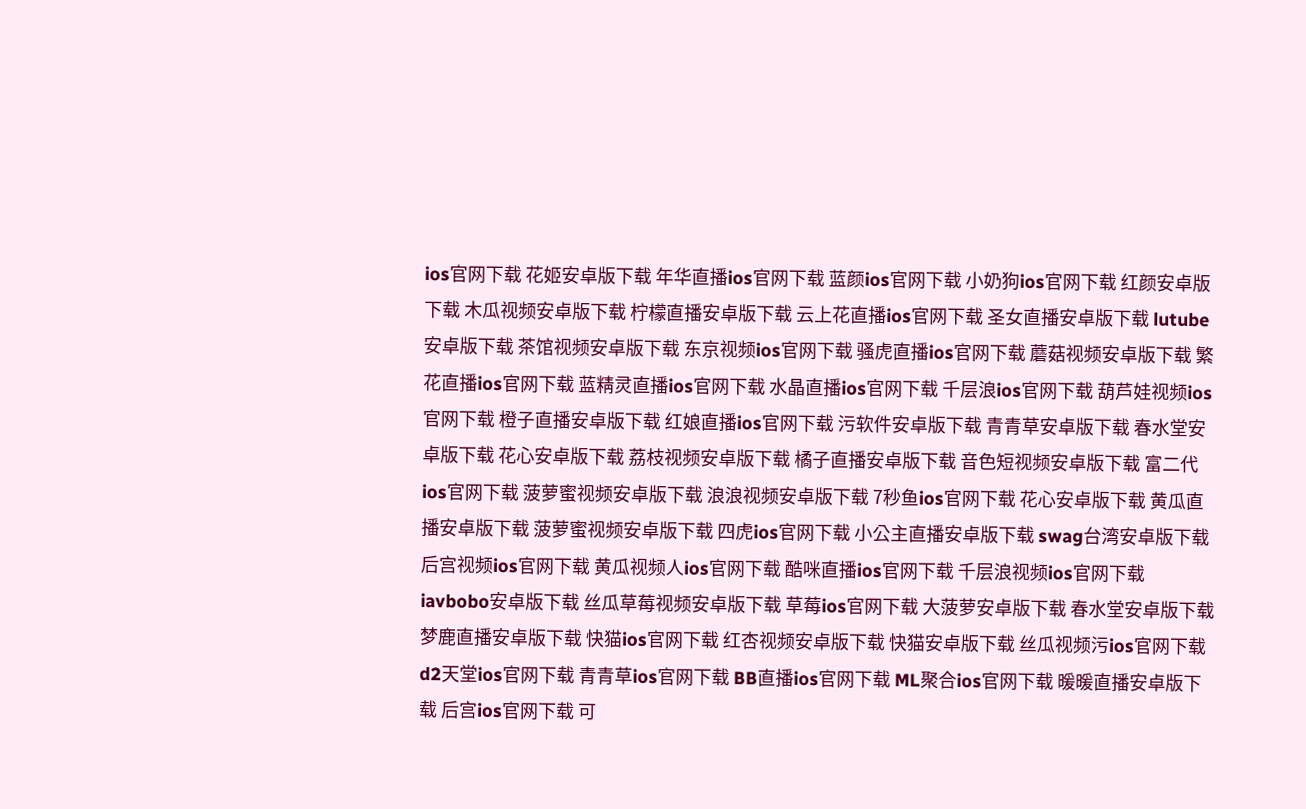ios官网下载 花姬安卓版下载 年华直播ios官网下载 蓝颜ios官网下载 小奶狗ios官网下载 红颜安卓版下载 木瓜视频安卓版下载 柠檬直播安卓版下载 云上花直播ios官网下载 圣女直播安卓版下载 lutube安卓版下载 茶馆视频安卓版下载 东京视频ios官网下载 骚虎直播ios官网下载 蘑菇视频安卓版下载 繁花直播ios官网下载 蓝精灵直播ios官网下载 水晶直播ios官网下载 千层浪ios官网下载 葫芦娃视频ios官网下载 橙子直播安卓版下载 红娘直播ios官网下载 污软件安卓版下载 青青草安卓版下载 春水堂安卓版下载 花心安卓版下载 荔枝视频安卓版下载 橘子直播安卓版下载 音色短视频安卓版下载 富二代ios官网下载 菠萝蜜视频安卓版下载 浪浪视频安卓版下载 7秒鱼ios官网下载 花心安卓版下载 黄瓜直播安卓版下载 菠萝蜜视频安卓版下载 四虎ios官网下载 小公主直播安卓版下载 swag台湾安卓版下载 后宫视频ios官网下载 黄瓜视频人ios官网下载 酷咪直播ios官网下载 千层浪视频ios官网下载 iavbobo安卓版下载 丝瓜草莓视频安卓版下载 草莓ios官网下载 大菠萝安卓版下载 春水堂安卓版下载 梦鹿直播安卓版下载 快猫ios官网下载 红杏视频安卓版下载 快猫安卓版下载 丝瓜视频污ios官网下载 d2天堂ios官网下载 青青草ios官网下载 BB直播ios官网下载 ML聚合ios官网下载 暖暖直播安卓版下载 后宫ios官网下载 可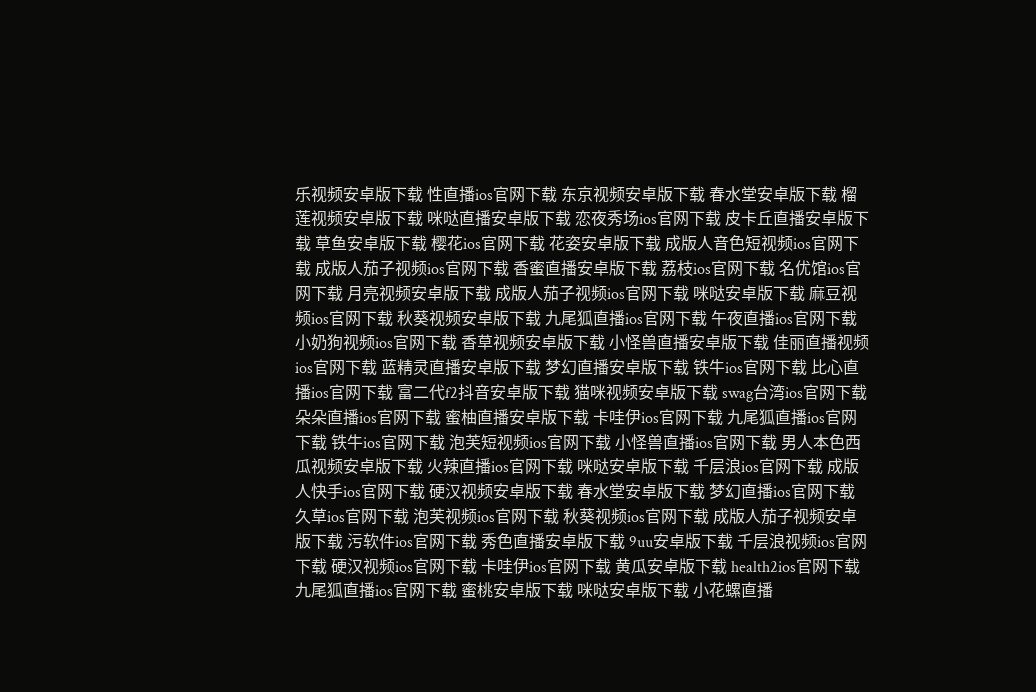乐视频安卓版下载 性直播ios官网下载 东京视频安卓版下载 春水堂安卓版下载 榴莲视频安卓版下载 咪哒直播安卓版下载 恋夜秀场ios官网下载 皮卡丘直播安卓版下载 草鱼安卓版下载 樱花ios官网下载 花姿安卓版下载 成版人音色短视频ios官网下载 成版人茄子视频ios官网下载 香蜜直播安卓版下载 荔枝ios官网下载 名优馆ios官网下载 月亮视频安卓版下载 成版人茄子视频ios官网下载 咪哒安卓版下载 麻豆视频ios官网下载 秋葵视频安卓版下载 九尾狐直播ios官网下载 午夜直播ios官网下载 小奶狗视频ios官网下载 香草视频安卓版下载 小怪兽直播安卓版下载 佳丽直播视频ios官网下载 蓝精灵直播安卓版下载 梦幻直播安卓版下载 铁牛ios官网下载 比心直播ios官网下载 富二代f2抖音安卓版下载 猫咪视频安卓版下载 swag台湾ios官网下载 朵朵直播ios官网下载 蜜柚直播安卓版下载 卡哇伊ios官网下载 九尾狐直播ios官网下载 铁牛ios官网下载 泡芙短视频ios官网下载 小怪兽直播ios官网下载 男人本色西瓜视频安卓版下载 火辣直播ios官网下载 咪哒安卓版下载 千层浪ios官网下载 成版人快手ios官网下载 硬汉视频安卓版下载 春水堂安卓版下载 梦幻直播ios官网下载 久草ios官网下载 泡芙视频ios官网下载 秋葵视频ios官网下载 成版人茄子视频安卓版下载 污软件ios官网下载 秀色直播安卓版下载 9uu安卓版下载 千层浪视频ios官网下载 硬汉视频ios官网下载 卡哇伊ios官网下载 黄瓜安卓版下载 health2ios官网下载 九尾狐直播ios官网下载 蜜桃安卓版下载 咪哒安卓版下载 小花螺直播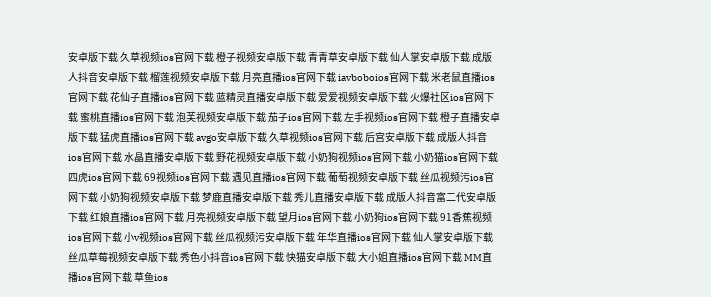安卓版下载 久草视频ios官网下载 橙子视频安卓版下载 青青草安卓版下载 仙人掌安卓版下载 成版人抖音安卓版下载 榴莲视频安卓版下载 月亮直播ios官网下载 iavboboios官网下载 米老鼠直播ios官网下载 花仙子直播ios官网下载 蓝精灵直播安卓版下载 爱爱视频安卓版下载 火爆社区ios官网下载 蜜桃直播ios官网下载 泡芙视频安卓版下载 茄子ios官网下载 左手视频ios官网下载 橙子直播安卓版下载 猛虎直播ios官网下载 avgo安卓版下载 久草视频ios官网下载 后宫安卓版下载 成版人抖音ios官网下载 水晶直播安卓版下载 野花视频安卓版下载 小奶狗视频ios官网下载 小奶猫ios官网下载 四虎ios官网下载 69视频ios官网下载 遇见直播ios官网下载 葡萄视频安卓版下载 丝瓜视频污ios官网下载 小奶狗视频安卓版下载 梦鹿直播安卓版下载 秀儿直播安卓版下载 成版人抖音富二代安卓版下载 红娘直播ios官网下载 月亮视频安卓版下载 望月ios官网下载 小奶狗ios官网下载 91香蕉视频ios官网下载 小v视频ios官网下载 丝瓜视频污安卓版下载 年华直播ios官网下载 仙人掌安卓版下载 丝瓜草莓视频安卓版下载 秀色小抖音ios官网下载 快猫安卓版下载 大小姐直播ios官网下载 MM直播ios官网下载 草鱼ios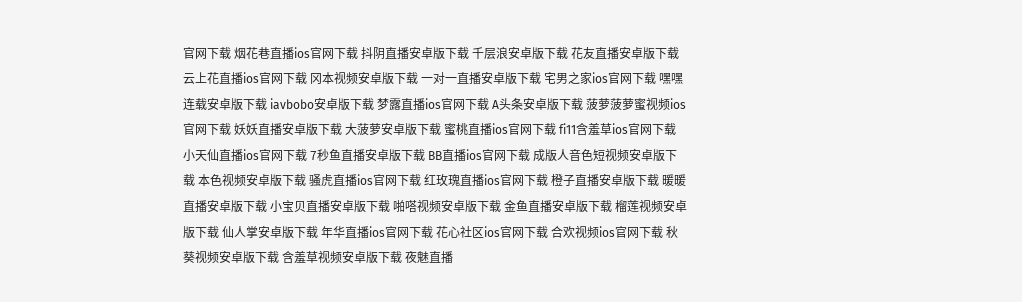官网下载 烟花巷直播ios官网下载 抖阴直播安卓版下载 千层浪安卓版下载 花友直播安卓版下载 云上花直播ios官网下载 冈本视频安卓版下载 一对一直播安卓版下载 宅男之家ios官网下载 嘿嘿连载安卓版下载 iavbobo安卓版下载 梦露直播ios官网下载 A头条安卓版下载 菠萝菠萝蜜视频ios官网下载 妖妖直播安卓版下载 大菠萝安卓版下载 蜜桃直播ios官网下载 fi11含羞草ios官网下载 小天仙直播ios官网下载 7秒鱼直播安卓版下载 BB直播ios官网下载 成版人音色短视频安卓版下载 本色视频安卓版下载 骚虎直播ios官网下载 红玫瑰直播ios官网下载 橙子直播安卓版下载 暖暖直播安卓版下载 小宝贝直播安卓版下载 啪嗒视频安卓版下载 金鱼直播安卓版下载 榴莲视频安卓版下载 仙人掌安卓版下载 年华直播ios官网下载 花心社区ios官网下载 合欢视频ios官网下载 秋葵视频安卓版下载 含羞草视频安卓版下载 夜魅直播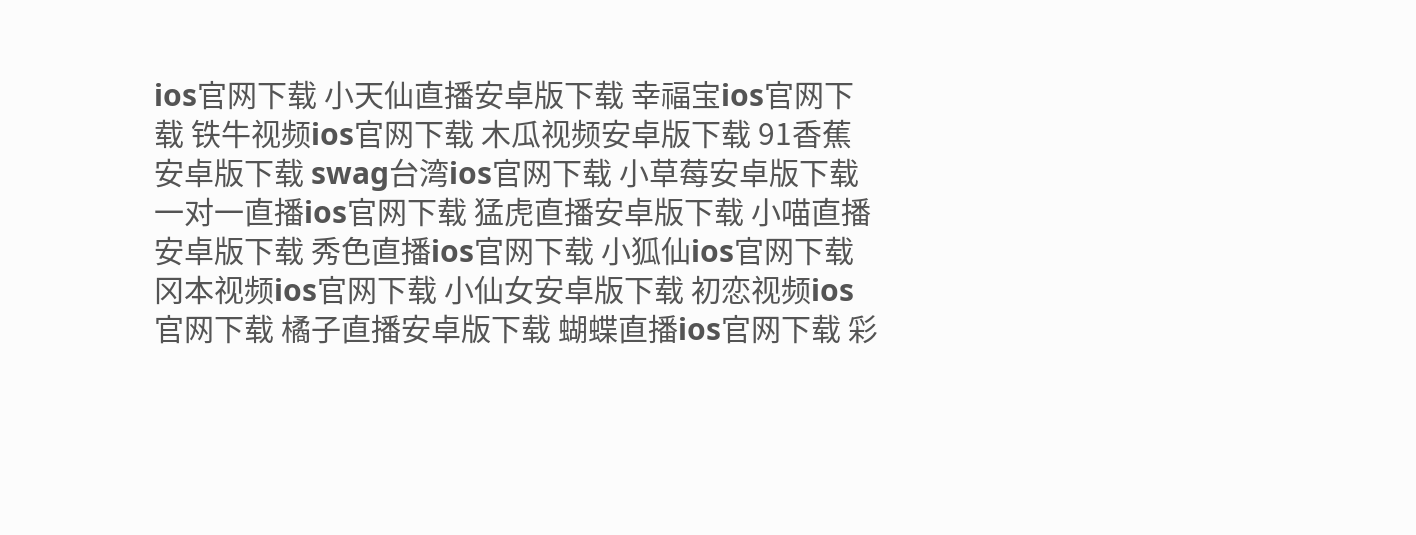ios官网下载 小天仙直播安卓版下载 幸福宝ios官网下载 铁牛视频ios官网下载 木瓜视频安卓版下载 91香蕉安卓版下载 swag台湾ios官网下载 小草莓安卓版下载 一对一直播ios官网下载 猛虎直播安卓版下载 小喵直播安卓版下载 秀色直播ios官网下载 小狐仙ios官网下载 冈本视频ios官网下载 小仙女安卓版下载 初恋视频ios官网下载 橘子直播安卓版下载 蝴蝶直播ios官网下载 彩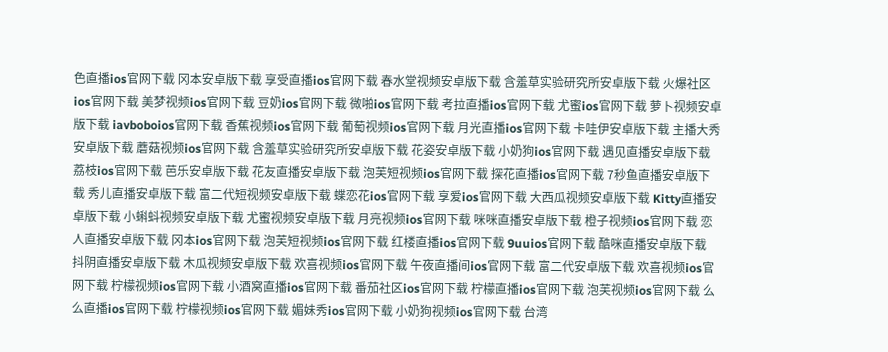色直播ios官网下载 冈本安卓版下载 享受直播ios官网下载 春水堂视频安卓版下载 含羞草实验研究所安卓版下载 火爆社区ios官网下载 美梦视频ios官网下载 豆奶ios官网下载 微啪ios官网下载 考拉直播ios官网下载 尤蜜ios官网下载 萝卜视频安卓版下载 iavboboios官网下载 香蕉视频ios官网下载 葡萄视频ios官网下载 月光直播ios官网下载 卡哇伊安卓版下载 主播大秀安卓版下载 蘑菇视频ios官网下载 含羞草实验研究所安卓版下载 花姿安卓版下载 小奶狗ios官网下载 遇见直播安卓版下载 荔枝ios官网下载 芭乐安卓版下载 花友直播安卓版下载 泡芙短视频ios官网下载 探花直播ios官网下载 7秒鱼直播安卓版下载 秀儿直播安卓版下载 富二代短视频安卓版下载 蝶恋花ios官网下载 享爱ios官网下载 大西瓜视频安卓版下载 Kitty直播安卓版下载 小蝌蚪视频安卓版下载 尤蜜视频安卓版下载 月亮视频ios官网下载 咪咪直播安卓版下载 橙子视频ios官网下载 恋人直播安卓版下载 冈本ios官网下载 泡芙短视频ios官网下载 红楼直播ios官网下载 9uuios官网下载 酷咪直播安卓版下载 抖阴直播安卓版下载 木瓜视频安卓版下载 欢喜视频ios官网下载 午夜直播间ios官网下载 富二代安卓版下载 欢喜视频ios官网下载 柠檬视频ios官网下载 小酒窝直播ios官网下载 番茄社区ios官网下载 柠檬直播ios官网下载 泡芙视频ios官网下载 么么直播ios官网下载 柠檬视频ios官网下载 媚妹秀ios官网下载 小奶狗视频ios官网下载 台湾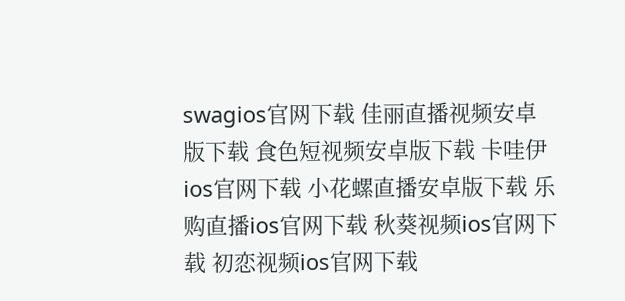swagios官网下载 佳丽直播视频安卓版下载 食色短视频安卓版下载 卡哇伊ios官网下载 小花螺直播安卓版下载 乐购直播ios官网下载 秋葵视频ios官网下载 初恋视频ios官网下载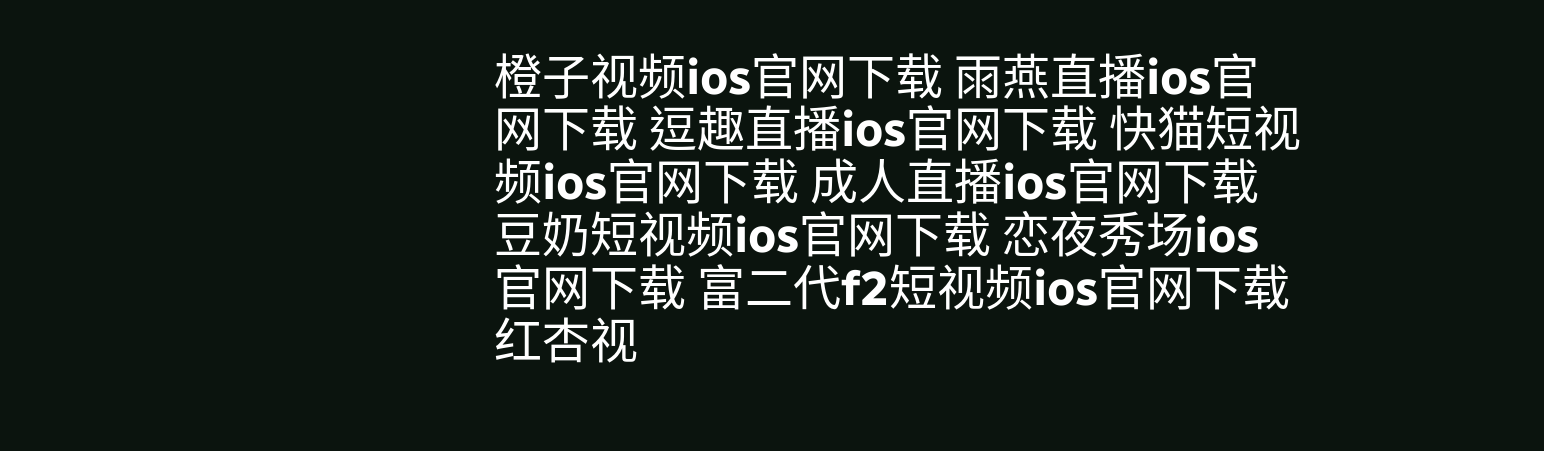橙子视频ios官网下载 雨燕直播ios官网下载 逗趣直播ios官网下载 快猫短视频ios官网下载 成人直播ios官网下载 豆奶短视频ios官网下载 恋夜秀场ios官网下载 富二代f2短视频ios官网下载 红杏视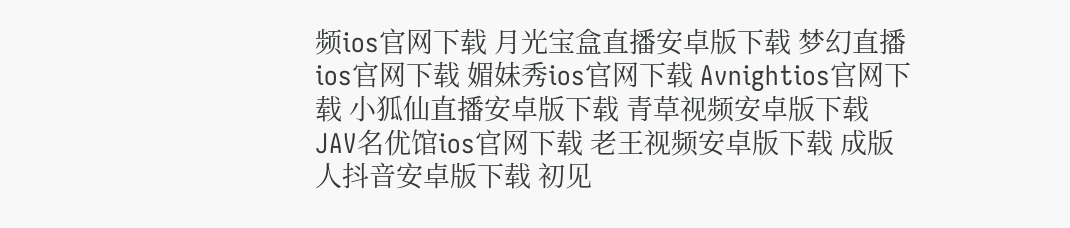频ios官网下载 月光宝盒直播安卓版下载 梦幻直播ios官网下载 媚妹秀ios官网下载 Avnightios官网下载 小狐仙直播安卓版下载 青草视频安卓版下载 JAV名优馆ios官网下载 老王视频安卓版下载 成版人抖音安卓版下载 初见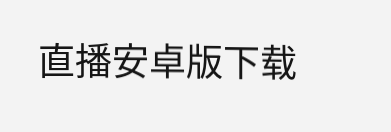直播安卓版下载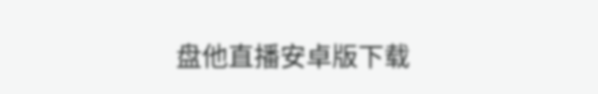盘他直播安卓版下载